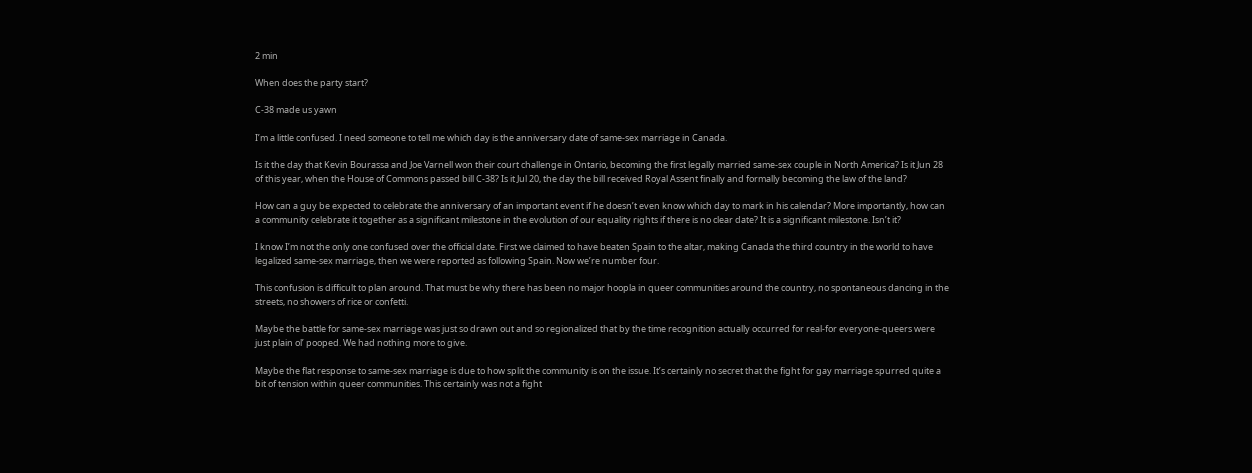2 min

When does the party start?

C-38 made us yawn

I’m a little confused. I need someone to tell me which day is the anniversary date of same-sex marriage in Canada.

Is it the day that Kevin Bourassa and Joe Varnell won their court challenge in Ontario, becoming the first legally married same-sex couple in North America? Is it Jun 28 of this year, when the House of Commons passed bill C-38? Is it Jul 20, the day the bill received Royal Assent finally and formally becoming the law of the land?

How can a guy be expected to celebrate the anniversary of an important event if he doesn’t even know which day to mark in his calendar? More importantly, how can a community celebrate it together as a significant milestone in the evolution of our equality rights if there is no clear date? It is a significant milestone. Isn’t it?

I know I’m not the only one confused over the official date. First we claimed to have beaten Spain to the altar, making Canada the third country in the world to have legalized same-sex marriage, then we were reported as following Spain. Now we’re number four.

This confusion is difficult to plan around. That must be why there has been no major hoopla in queer communities around the country, no spontaneous dancing in the streets, no showers of rice or confetti.

Maybe the battle for same-sex marriage was just so drawn out and so regionalized that by the time recognition actually occurred for real-for everyone-queers were just plain ol’ pooped. We had nothing more to give.

Maybe the flat response to same-sex marriage is due to how split the community is on the issue. It’s certainly no secret that the fight for gay marriage spurred quite a bit of tension within queer communities. This certainly was not a fight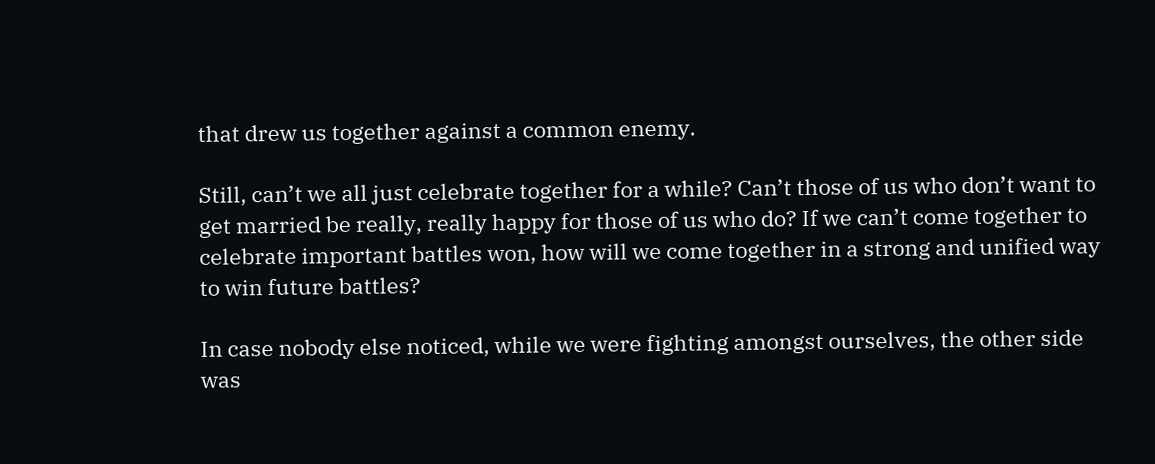that drew us together against a common enemy.

Still, can’t we all just celebrate together for a while? Can’t those of us who don’t want to get married be really, really happy for those of us who do? If we can’t come together to celebrate important battles won, how will we come together in a strong and unified way to win future battles?

In case nobody else noticed, while we were fighting amongst ourselves, the other side was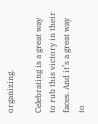organizing.

Celebrating is a great way to rub this victory in their faces. And it’s a great way to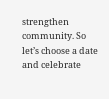strengthen community. So let’s choose a date and celebrate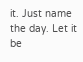it. Just name the day. Let it be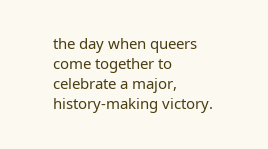the day when queers come together to celebrate a major, history-making victory.